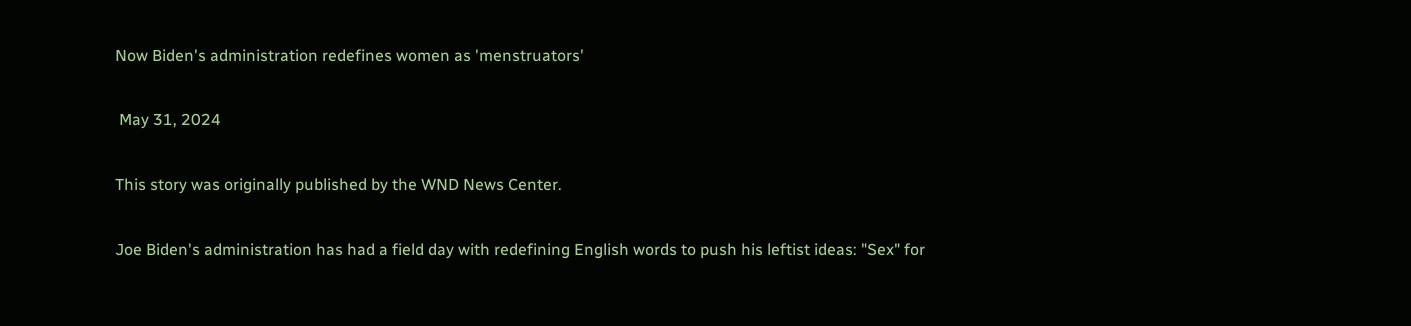Now Biden's administration redefines women as 'menstruators'

 May 31, 2024

This story was originally published by the WND News Center.

Joe Biden's administration has had a field day with redefining English words to push his leftist ideas: "Sex" for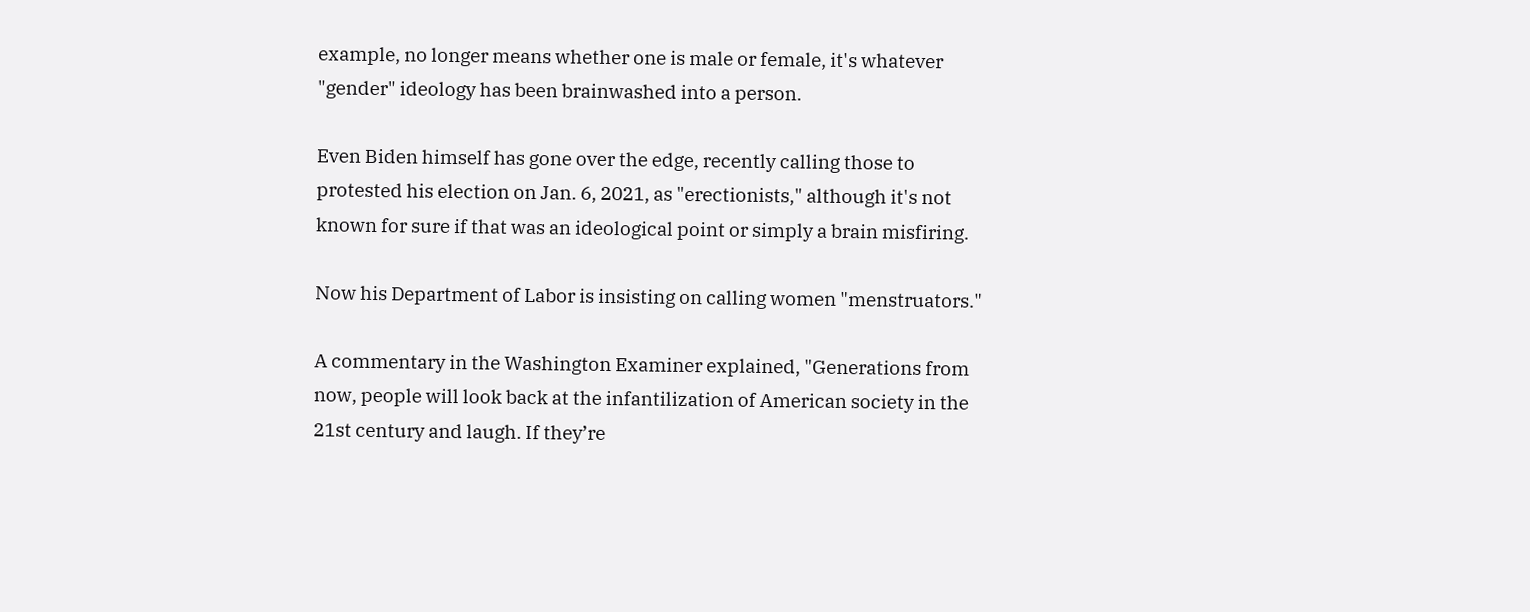example, no longer means whether one is male or female, it's whatever "gender" ideology has been brainwashed into a person.

Even Biden himself has gone over the edge, recently calling those to protested his election on Jan. 6, 2021, as "erectionists," although it's not known for sure if that was an ideological point or simply a brain misfiring.

Now his Department of Labor is insisting on calling women "menstruators."

A commentary in the Washington Examiner explained, "Generations from now, people will look back at the infantilization of American society in the 21st century and laugh. If they’re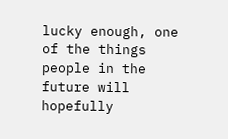lucky enough, one of the things people in the future will hopefully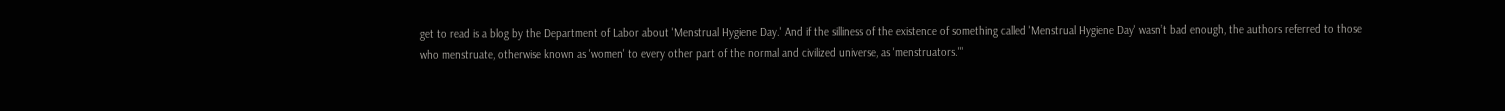get to read is a blog by the Department of Labor about 'Menstrual Hygiene Day.' And if the silliness of the existence of something called 'Menstrual Hygiene Day' wasn’t bad enough, the authors referred to those who menstruate, otherwise known as 'women' to every other part of the normal and civilized universe, as 'menstruators.'"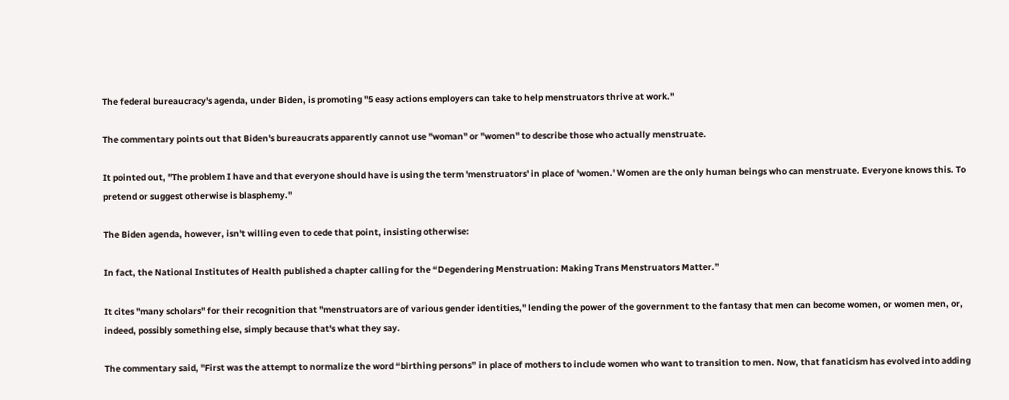The federal bureaucracy's agenda, under Biden, is promoting "5 easy actions employers can take to help menstruators thrive at work."

The commentary points out that Biden's bureaucrats apparently cannot use "woman" or "women" to describe those who actually menstruate.

It pointed out, "The problem I have and that everyone should have is using the term 'menstruators' in place of 'women.' Women are the only human beings who can menstruate. Everyone knows this. To pretend or suggest otherwise is blasphemy."

The Biden agenda, however, isn't willing even to cede that point, insisting otherwise:

In fact, the National Institutes of Health published a chapter calling for the “Degendering Menstruation: Making Trans Menstruators Matter.”

It cites "many scholars" for their recognition that "menstruators are of various gender identities," lending the power of the government to the fantasy that men can become women, or women men, or, indeed, possibly something else, simply because that's what they say.

The commentary said, "First was the attempt to normalize the word “birthing persons” in place of mothers to include women who want to transition to men. Now, that fanaticism has evolved into adding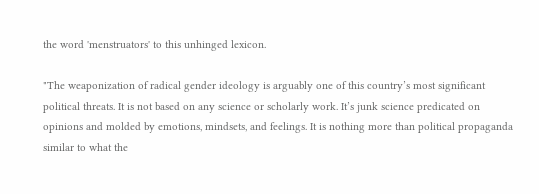the word 'menstruators' to this unhinged lexicon.

"The weaponization of radical gender ideology is arguably one of this country’s most significant political threats. It is not based on any science or scholarly work. It’s junk science predicated on opinions and molded by emotions, mindsets, and feelings. It is nothing more than political propaganda similar to what the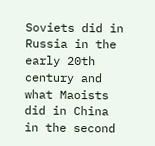Soviets did in Russia in the early 20th century and what Maoists did in China in the second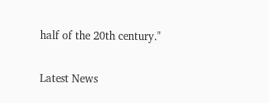half of the 20th century."

Latest News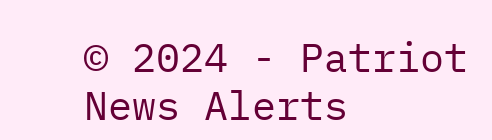© 2024 - Patriot News Alerts